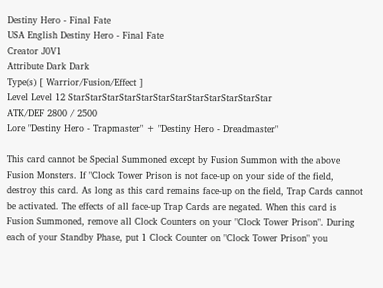Destiny Hero - Final Fate
USA English Destiny Hero - Final Fate
Creator J0V1
Attribute Dark Dark
Type(s) [ Warrior/Fusion/Effect ]
Level Level 12 StarStarStarStarStarStarStarStarStarStarStarStar
ATK/DEF 2800 / 2500
Lore "Destiny Hero - Trapmaster" + "Destiny Hero - Dreadmaster"

This card cannot be Special Summoned except by Fusion Summon with the above Fusion Monsters. If "Clock Tower Prison is not face-up on your side of the field, destroy this card. As long as this card remains face-up on the field, Trap Cards cannot be activated. The effects of all face-up Trap Cards are negated. When this card is Fusion Summoned, remove all Clock Counters on your "Clock Tower Prison". During each of your Standby Phase, put 1 Clock Counter on "Clock Tower Prison" you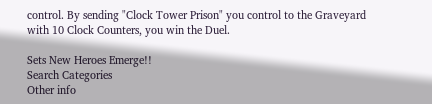control. By sending "Clock Tower Prison" you control to the Graveyard with 10 Clock Counters, you win the Duel.

Sets New Heroes Emerge!!
Search Categories
Other info